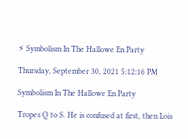⚡ Symbolism In The Hallowe En Party

Thursday, September 30, 2021 5:12:16 PM

Symbolism In The Hallowe En Party

Tropes Q to S. He is confused at first, then Lois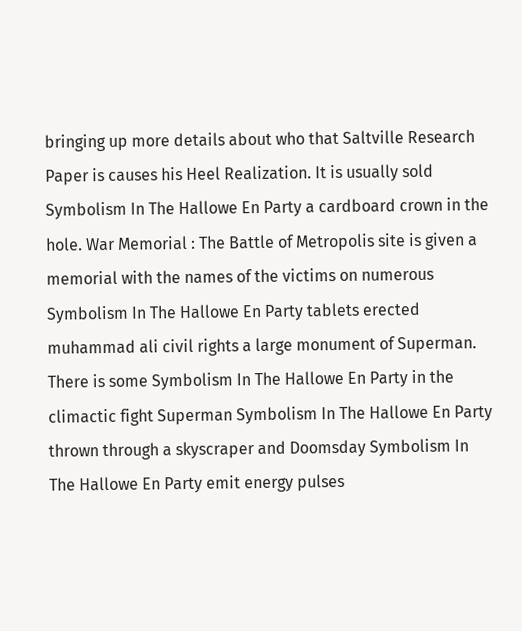bringing up more details about who that Saltville Research Paper is causes his Heel Realization. It is usually sold Symbolism In The Hallowe En Party a cardboard crown in the hole. War Memorial : The Battle of Metropolis site is given a memorial with the names of the victims on numerous Symbolism In The Hallowe En Party tablets erected muhammad ali civil rights a large monument of Superman. There is some Symbolism In The Hallowe En Party in the climactic fight Superman Symbolism In The Hallowe En Party thrown through a skyscraper and Doomsday Symbolism In The Hallowe En Party emit energy pulses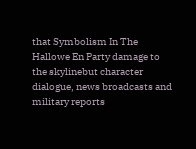that Symbolism In The Hallowe En Party damage to the skylinebut character dialogue, news broadcasts and military reports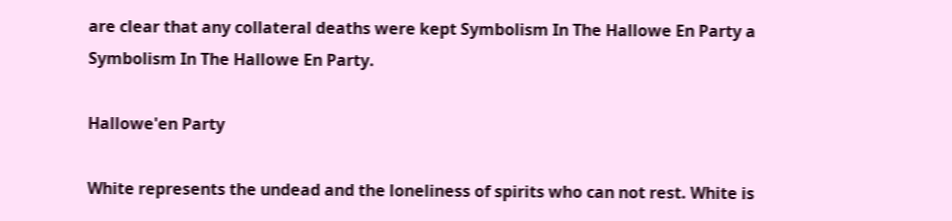are clear that any collateral deaths were kept Symbolism In The Hallowe En Party a Symbolism In The Hallowe En Party.

Hallowe'en Party

White represents the undead and the loneliness of spirits who can not rest. White is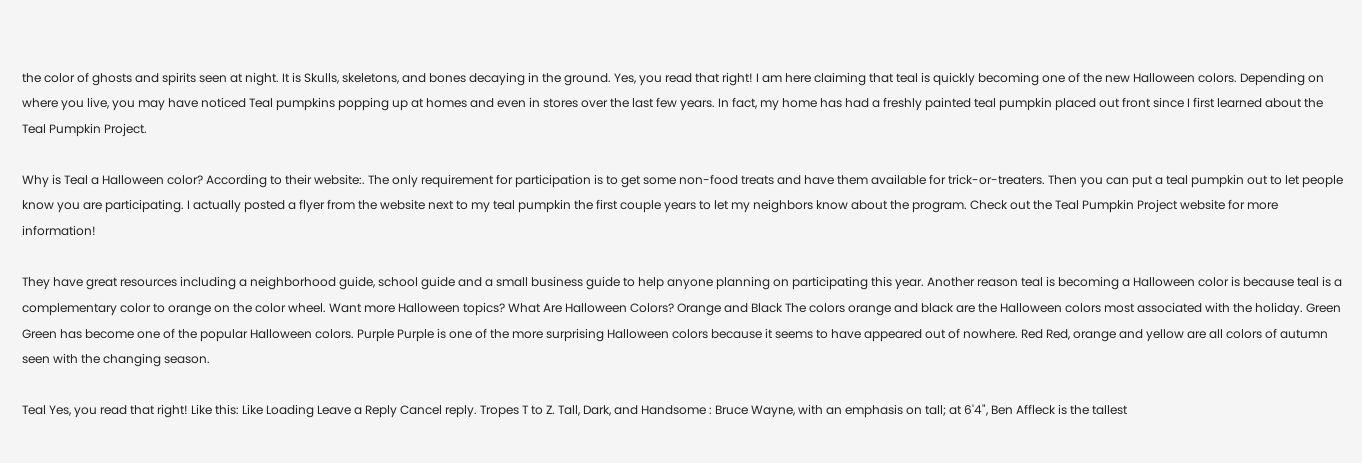the color of ghosts and spirits seen at night. It is Skulls, skeletons, and bones decaying in the ground. Yes, you read that right! I am here claiming that teal is quickly becoming one of the new Halloween colors. Depending on where you live, you may have noticed Teal pumpkins popping up at homes and even in stores over the last few years. In fact, my home has had a freshly painted teal pumpkin placed out front since I first learned about the Teal Pumpkin Project.

Why is Teal a Halloween color? According to their website:. The only requirement for participation is to get some non-food treats and have them available for trick-or-treaters. Then you can put a teal pumpkin out to let people know you are participating. I actually posted a flyer from the website next to my teal pumpkin the first couple years to let my neighbors know about the program. Check out the Teal Pumpkin Project website for more information!

They have great resources including a neighborhood guide, school guide and a small business guide to help anyone planning on participating this year. Another reason teal is becoming a Halloween color is because teal is a complementary color to orange on the color wheel. Want more Halloween topics? What Are Halloween Colors? Orange and Black The colors orange and black are the Halloween colors most associated with the holiday. Green Green has become one of the popular Halloween colors. Purple Purple is one of the more surprising Halloween colors because it seems to have appeared out of nowhere. Red Red, orange and yellow are all colors of autumn seen with the changing season.

Teal Yes, you read that right! Like this: Like Loading Leave a Reply Cancel reply. Tropes T to Z. Tall, Dark, and Handsome : Bruce Wayne, with an emphasis on tall; at 6'4", Ben Affleck is the tallest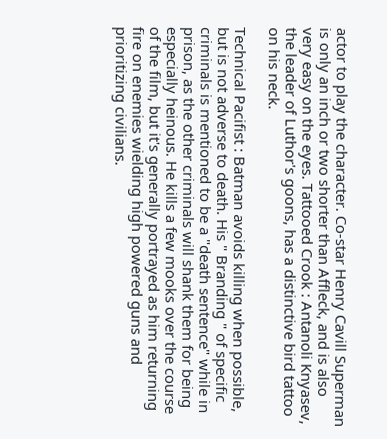actor to play the character. Co-star Henry Cavill Superman is only an inch or two shorter than Affleck, and is also very easy on the eyes. Tattooed Crook : Antanoli Knyasev, the leader of Luthor's goons, has a distinctive bird tattoo on his neck.

Technical Pacifist : Batman avoids killing when possible, but is not adverse to death. His " Branding " of specific criminals is mentioned to be a "death sentence" while in prison, as the other criminals will shank them for being especially heinous. He kills a few mooks over the course of the film, but it's generally portrayed as him returning fire on enemies wielding high powered guns and prioritizing civilians.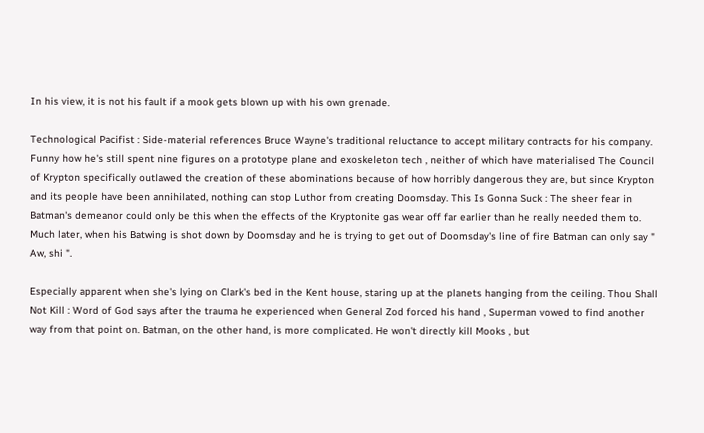In his view, it is not his fault if a mook gets blown up with his own grenade.

Technological Pacifist : Side-material references Bruce Wayne's traditional reluctance to accept military contracts for his company. Funny how he's still spent nine figures on a prototype plane and exoskeleton tech , neither of which have materialised The Council of Krypton specifically outlawed the creation of these abominations because of how horribly dangerous they are, but since Krypton and its people have been annihilated, nothing can stop Luthor from creating Doomsday. This Is Gonna Suck : The sheer fear in Batman's demeanor could only be this when the effects of the Kryptonite gas wear off far earlier than he really needed them to. Much later, when his Batwing is shot down by Doomsday and he is trying to get out of Doomsday's line of fire Batman can only say " Aw, shi ".

Especially apparent when she's lying on Clark's bed in the Kent house, staring up at the planets hanging from the ceiling. Thou Shall Not Kill : Word of God says after the trauma he experienced when General Zod forced his hand , Superman vowed to find another way from that point on. Batman, on the other hand, is more complicated. He won't directly kill Mooks , but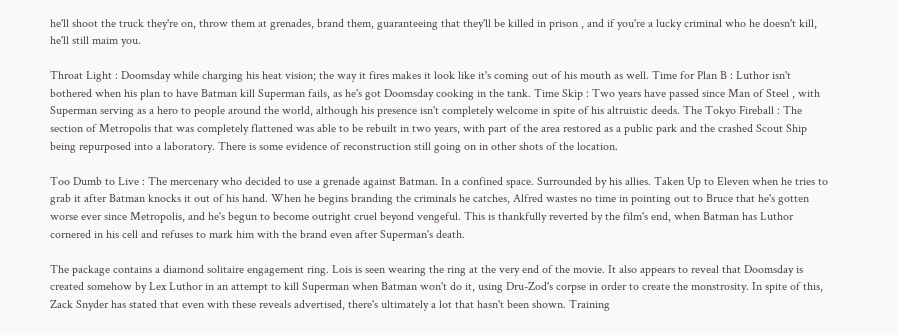he'll shoot the truck they're on, throw them at grenades, brand them, guaranteeing that they'll be killed in prison , and if you're a lucky criminal who he doesn't kill, he'll still maim you.

Throat Light : Doomsday while charging his heat vision; the way it fires makes it look like it's coming out of his mouth as well. Time for Plan B : Luthor isn't bothered when his plan to have Batman kill Superman fails, as he's got Doomsday cooking in the tank. Time Skip : Two years have passed since Man of Steel , with Superman serving as a hero to people around the world, although his presence isn't completely welcome in spite of his altruistic deeds. The Tokyo Fireball : The section of Metropolis that was completely flattened was able to be rebuilt in two years, with part of the area restored as a public park and the crashed Scout Ship being repurposed into a laboratory. There is some evidence of reconstruction still going on in other shots of the location.

Too Dumb to Live : The mercenary who decided to use a grenade against Batman. In a confined space. Surrounded by his allies. Taken Up to Eleven when he tries to grab it after Batman knocks it out of his hand. When he begins branding the criminals he catches, Alfred wastes no time in pointing out to Bruce that he's gotten worse ever since Metropolis, and he's begun to become outright cruel beyond vengeful. This is thankfully reverted by the film's end, when Batman has Luthor cornered in his cell and refuses to mark him with the brand even after Superman's death.

The package contains a diamond solitaire engagement ring. Lois is seen wearing the ring at the very end of the movie. It also appears to reveal that Doomsday is created somehow by Lex Luthor in an attempt to kill Superman when Batman won't do it, using Dru-Zod's corpse in order to create the monstrosity. In spite of this, Zack Snyder has stated that even with these reveals advertised, there's ultimately a lot that hasn't been shown. Training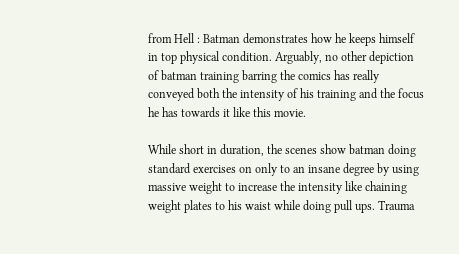from Hell : Batman demonstrates how he keeps himself in top physical condition. Arguably, no other depiction of batman training barring the comics has really conveyed both the intensity of his training and the focus he has towards it like this movie.

While short in duration, the scenes show batman doing standard exercises on only to an insane degree by using massive weight to increase the intensity like chaining weight plates to his waist while doing pull ups. Trauma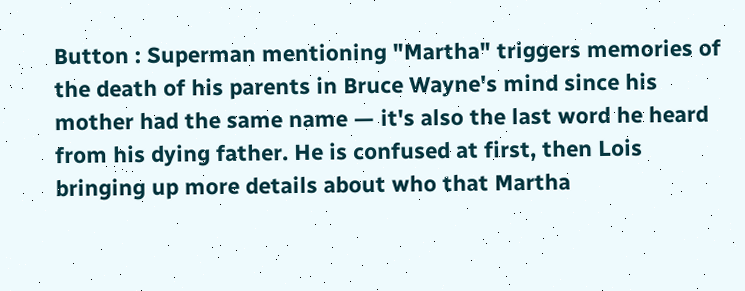Button : Superman mentioning "Martha" triggers memories of the death of his parents in Bruce Wayne's mind since his mother had the same name — it's also the last word he heard from his dying father. He is confused at first, then Lois bringing up more details about who that Martha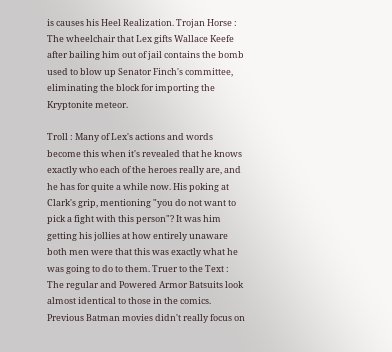is causes his Heel Realization. Trojan Horse : The wheelchair that Lex gifts Wallace Keefe after bailing him out of jail contains the bomb used to blow up Senator Finch's committee, eliminating the block for importing the Kryptonite meteor.

Troll : Many of Lex's actions and words become this when it's revealed that he knows exactly who each of the heroes really are, and he has for quite a while now. His poking at Clark's grip, mentioning "you do not want to pick a fight with this person"? It was him getting his jollies at how entirely unaware both men were that this was exactly what he was going to do to them. Truer to the Text : The regular and Powered Armor Batsuits look almost identical to those in the comics. Previous Batman movies didn't really focus on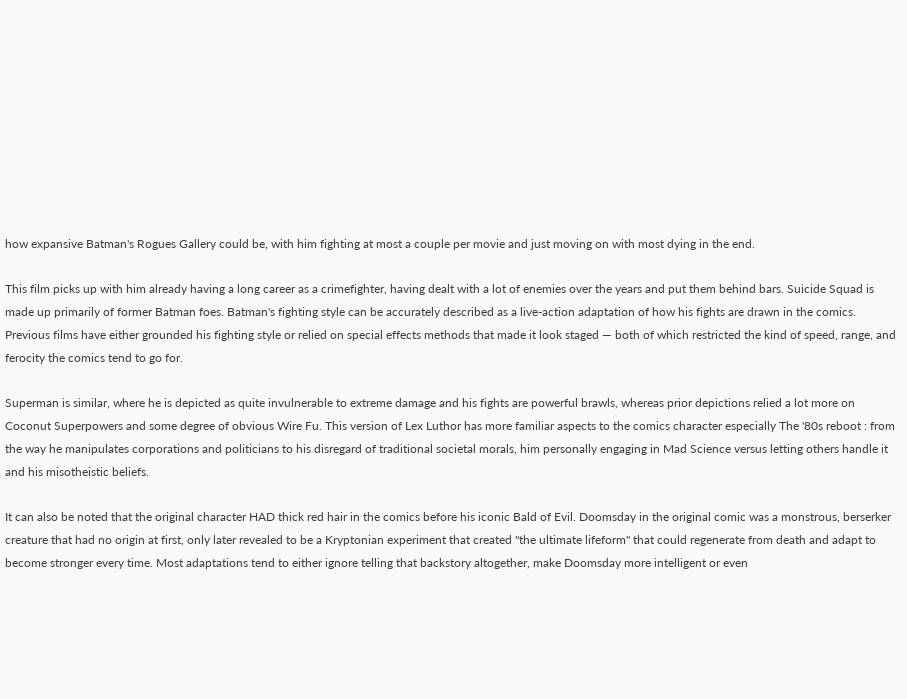how expansive Batman's Rogues Gallery could be, with him fighting at most a couple per movie and just moving on with most dying in the end.

This film picks up with him already having a long career as a crimefighter, having dealt with a lot of enemies over the years and put them behind bars. Suicide Squad is made up primarily of former Batman foes. Batman's fighting style can be accurately described as a live-action adaptation of how his fights are drawn in the comics. Previous films have either grounded his fighting style or relied on special effects methods that made it look staged — both of which restricted the kind of speed, range, and ferocity the comics tend to go for.

Superman is similar, where he is depicted as quite invulnerable to extreme damage and his fights are powerful brawls, whereas prior depictions relied a lot more on Coconut Superpowers and some degree of obvious Wire Fu. This version of Lex Luthor has more familiar aspects to the comics character especially The '80s reboot : from the way he manipulates corporations and politicians to his disregard of traditional societal morals, him personally engaging in Mad Science versus letting others handle it and his misotheistic beliefs.

It can also be noted that the original character HAD thick red hair in the comics before his iconic Bald of Evil. Doomsday in the original comic was a monstrous, berserker creature that had no origin at first, only later revealed to be a Kryptonian experiment that created "the ultimate lifeform" that could regenerate from death and adapt to become stronger every time. Most adaptations tend to either ignore telling that backstory altogether, make Doomsday more intelligent or even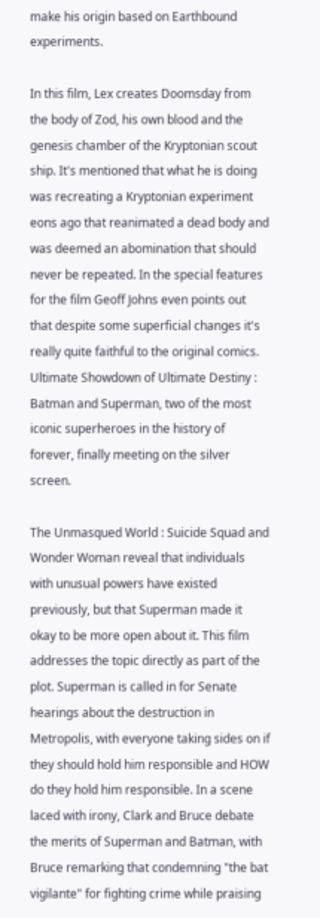make his origin based on Earthbound experiments.

In this film, Lex creates Doomsday from the body of Zod, his own blood and the genesis chamber of the Kryptonian scout ship. It's mentioned that what he is doing was recreating a Kryptonian experiment eons ago that reanimated a dead body and was deemed an abomination that should never be repeated. In the special features for the film Geoff Johns even points out that despite some superficial changes it's really quite faithful to the original comics. Ultimate Showdown of Ultimate Destiny : Batman and Superman, two of the most iconic superheroes in the history of forever, finally meeting on the silver screen.

The Unmasqued World : Suicide Squad and Wonder Woman reveal that individuals with unusual powers have existed previously, but that Superman made it okay to be more open about it. This film addresses the topic directly as part of the plot. Superman is called in for Senate hearings about the destruction in Metropolis, with everyone taking sides on if they should hold him responsible and HOW do they hold him responsible. In a scene laced with irony, Clark and Bruce debate the merits of Superman and Batman, with Bruce remarking that condemning "the bat vigilante" for fighting crime while praising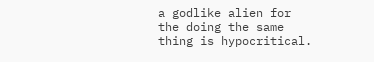a godlike alien for the doing the same thing is hypocritical.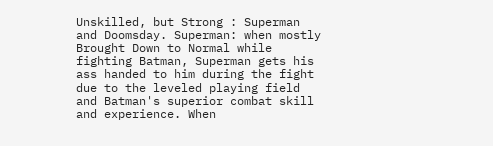Unskilled, but Strong : Superman and Doomsday. Superman: when mostly Brought Down to Normal while fighting Batman, Superman gets his ass handed to him during the fight due to the leveled playing field and Batman's superior combat skill and experience. When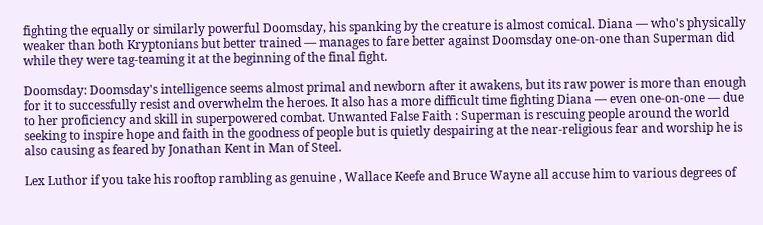fighting the equally or similarly powerful Doomsday, his spanking by the creature is almost comical. Diana — who's physically weaker than both Kryptonians but better trained — manages to fare better against Doomsday one-on-one than Superman did while they were tag-teaming it at the beginning of the final fight.

Doomsday: Doomsday's intelligence seems almost primal and newborn after it awakens, but its raw power is more than enough for it to successfully resist and overwhelm the heroes. It also has a more difficult time fighting Diana — even one-on-one — due to her proficiency and skill in superpowered combat. Unwanted False Faith : Superman is rescuing people around the world seeking to inspire hope and faith in the goodness of people but is quietly despairing at the near-religious fear and worship he is also causing as feared by Jonathan Kent in Man of Steel.

Lex Luthor if you take his rooftop rambling as genuine , Wallace Keefe and Bruce Wayne all accuse him to various degrees of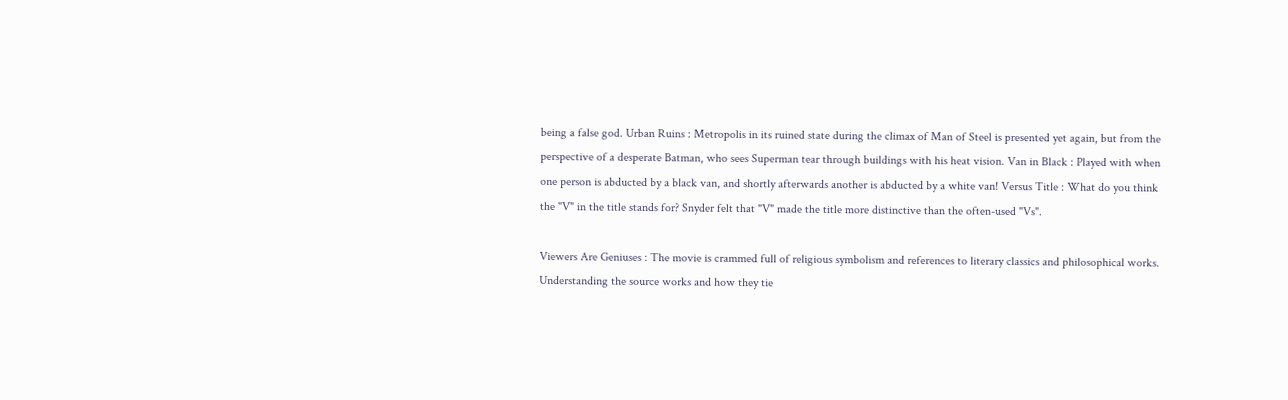being a false god. Urban Ruins : Metropolis in its ruined state during the climax of Man of Steel is presented yet again, but from the perspective of a desperate Batman, who sees Superman tear through buildings with his heat vision. Van in Black : Played with when one person is abducted by a black van, and shortly afterwards another is abducted by a white van! Versus Title : What do you think the "V" in the title stands for? Snyder felt that "V" made the title more distinctive than the often-used "Vs".

Viewers Are Geniuses : The movie is crammed full of religious symbolism and references to literary classics and philosophical works. Understanding the source works and how they tie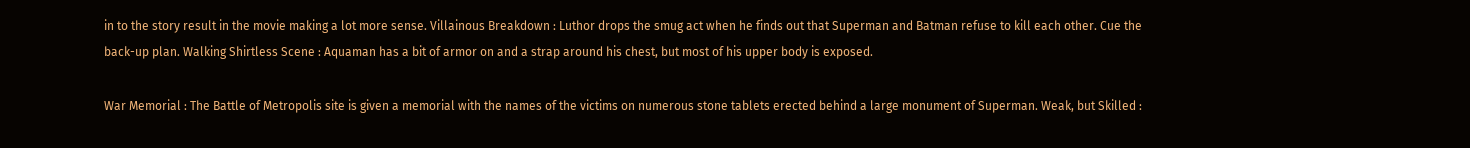in to the story result in the movie making a lot more sense. Villainous Breakdown : Luthor drops the smug act when he finds out that Superman and Batman refuse to kill each other. Cue the back-up plan. Walking Shirtless Scene : Aquaman has a bit of armor on and a strap around his chest, but most of his upper body is exposed.

War Memorial : The Battle of Metropolis site is given a memorial with the names of the victims on numerous stone tablets erected behind a large monument of Superman. Weak, but Skilled :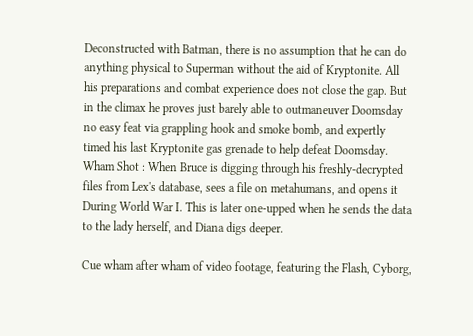Deconstructed with Batman, there is no assumption that he can do anything physical to Superman without the aid of Kryptonite. All his preparations and combat experience does not close the gap. But in the climax he proves just barely able to outmaneuver Doomsday no easy feat via grappling hook and smoke bomb, and expertly timed his last Kryptonite gas grenade to help defeat Doomsday. Wham Shot : When Bruce is digging through his freshly-decrypted files from Lex's database, sees a file on metahumans, and opens it During World War I. This is later one-upped when he sends the data to the lady herself, and Diana digs deeper.

Cue wham after wham of video footage, featuring the Flash, Cyborg,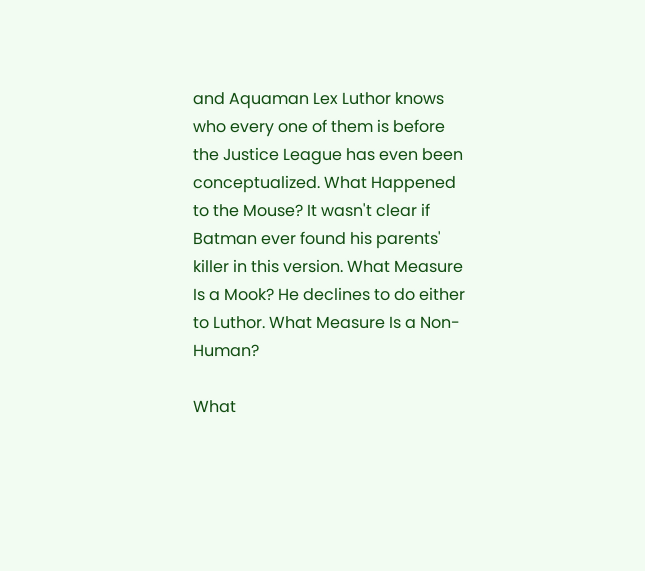and Aquaman Lex Luthor knows who every one of them is before the Justice League has even been conceptualized. What Happened to the Mouse? It wasn't clear if Batman ever found his parents' killer in this version. What Measure Is a Mook? He declines to do either to Luthor. What Measure Is a Non-Human?

What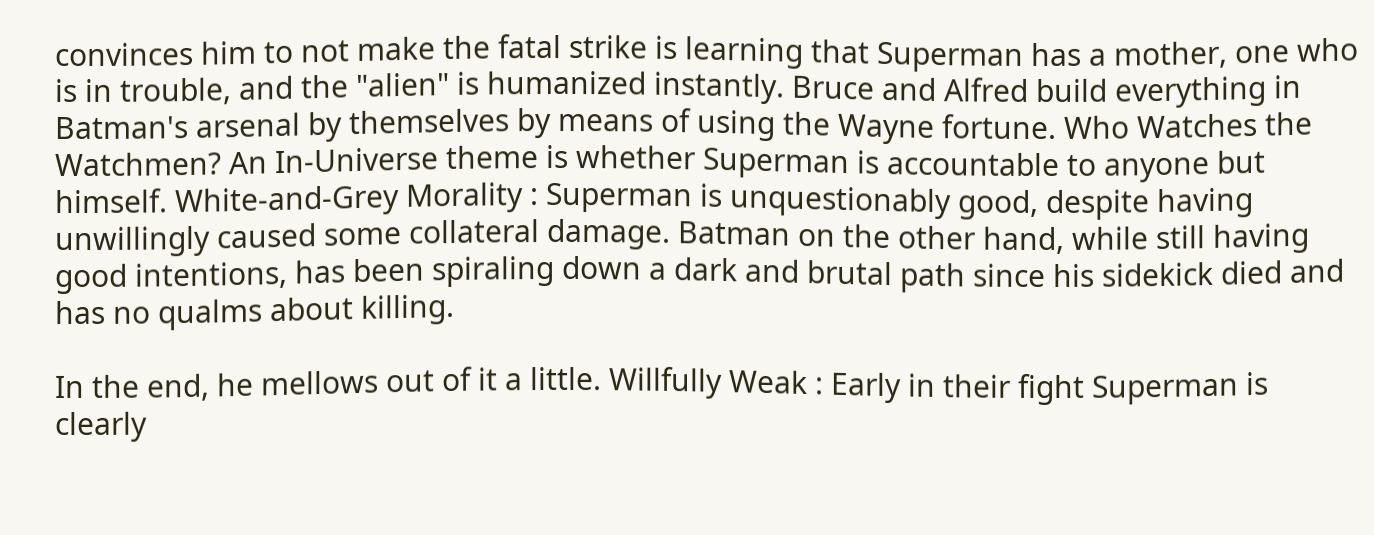convinces him to not make the fatal strike is learning that Superman has a mother, one who is in trouble, and the "alien" is humanized instantly. Bruce and Alfred build everything in Batman's arsenal by themselves by means of using the Wayne fortune. Who Watches the Watchmen? An In-Universe theme is whether Superman is accountable to anyone but himself. White-and-Grey Morality : Superman is unquestionably good, despite having unwillingly caused some collateral damage. Batman on the other hand, while still having good intentions, has been spiraling down a dark and brutal path since his sidekick died and has no qualms about killing.

In the end, he mellows out of it a little. Willfully Weak : Early in their fight Superman is clearly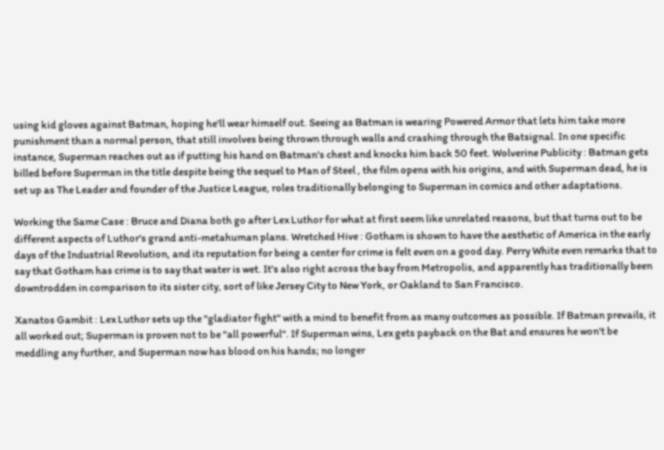using kid gloves against Batman, hoping he'll wear himself out. Seeing as Batman is wearing Powered Armor that lets him take more punishment than a normal person, that still involves being thrown through walls and crashing through the Batsignal. In one specific instance, Superman reaches out as if putting his hand on Batman's chest and knocks him back 50 feet. Wolverine Publicity : Batman gets billed before Superman in the title despite being the sequel to Man of Steel , the film opens with his origins, and with Superman dead, he is set up as The Leader and founder of the Justice League, roles traditionally belonging to Superman in comics and other adaptations.

Working the Same Case : Bruce and Diana both go after Lex Luthor for what at first seem like unrelated reasons, but that turns out to be different aspects of Luthor's grand anti-metahuman plans. Wretched Hive : Gotham is shown to have the aesthetic of America in the early days of the Industrial Revolution, and its reputation for being a center for crime is felt even on a good day. Perry White even remarks that to say that Gotham has crime is to say that water is wet. It's also right across the bay from Metropolis, and apparently has traditionally been downtrodden in comparison to its sister city, sort of like Jersey City to New York, or Oakland to San Francisco.

Xanatos Gambit : Lex Luthor sets up the "gladiator fight" with a mind to benefit from as many outcomes as possible. If Batman prevails, it all worked out; Superman is proven not to be "all powerful". If Superman wins, Lex gets payback on the Bat and ensures he won't be meddling any further, and Superman now has blood on his hands; no longer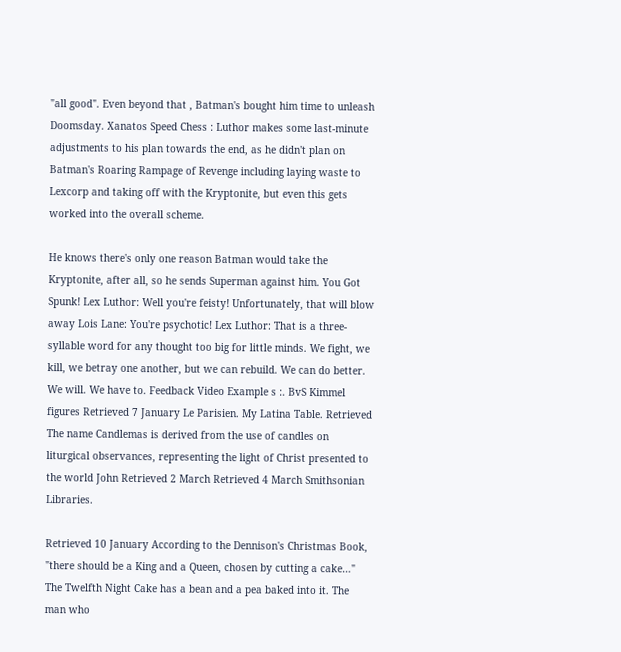"all good". Even beyond that , Batman's bought him time to unleash Doomsday. Xanatos Speed Chess : Luthor makes some last-minute adjustments to his plan towards the end, as he didn't plan on Batman's Roaring Rampage of Revenge including laying waste to Lexcorp and taking off with the Kryptonite, but even this gets worked into the overall scheme.

He knows there's only one reason Batman would take the Kryptonite, after all, so he sends Superman against him. You Got Spunk! Lex Luthor: Well you're feisty! Unfortunately, that will blow away Lois Lane: You're psychotic! Lex Luthor: That is a three-syllable word for any thought too big for little minds. We fight, we kill, we betray one another, but we can rebuild. We can do better. We will. We have to. Feedback Video Example s :. BvS Kimmel figures Retrieved 7 January Le Parisien. My Latina Table. Retrieved The name Candlemas is derived from the use of candles on liturgical observances, representing the light of Christ presented to the world John Retrieved 2 March Retrieved 4 March Smithsonian Libraries.

Retrieved 10 January According to the Dennison's Christmas Book, "there should be a King and a Queen, chosen by cutting a cake…" The Twelfth Night Cake has a bean and a pea baked into it. The man who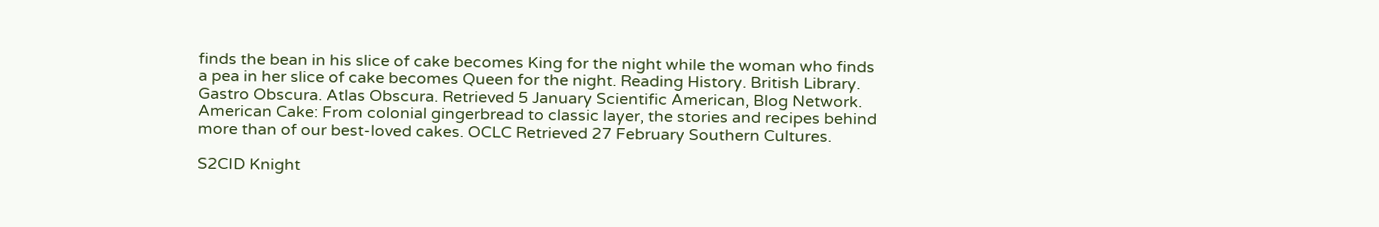finds the bean in his slice of cake becomes King for the night while the woman who finds a pea in her slice of cake becomes Queen for the night. Reading History. British Library. Gastro Obscura. Atlas Obscura. Retrieved 5 January Scientific American, Blog Network. American Cake: From colonial gingerbread to classic layer, the stories and recipes behind more than of our best-loved cakes. OCLC Retrieved 27 February Southern Cultures.

S2CID Knight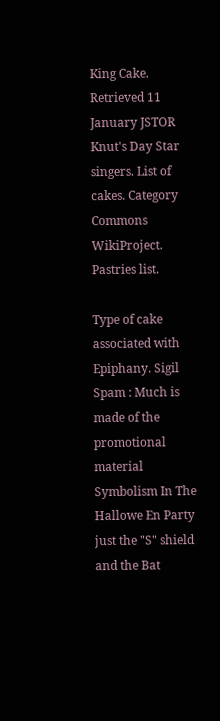King Cake. Retrieved 11 January JSTOR Knut's Day Star singers. List of cakes. Category Commons WikiProject. Pastries list.

Type of cake associated with Epiphany. Sigil Spam : Much is made of the promotional material Symbolism In The Hallowe En Party just the "S" shield and the Bat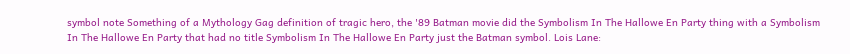symbol note Something of a Mythology Gag definition of tragic hero, the '89 Batman movie did the Symbolism In The Hallowe En Party thing with a Symbolism In The Hallowe En Party that had no title Symbolism In The Hallowe En Party just the Batman symbol. Lois Lane: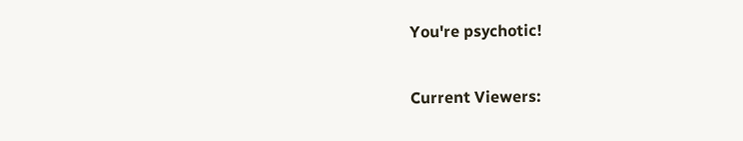You're psychotic!

Current Viewers: